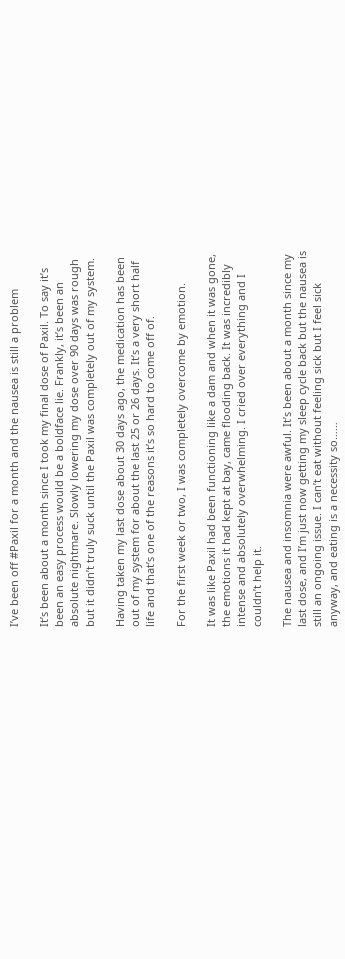I’ve been off #Paxil for a month and the nausea is still a problem

It’s been about a month since I took my final dose of Paxil. To say it’s been an easy process would be a boldface lie. Frankly, it’s been an absolute nightmare. Slowly lowering my dose over 90 days was rough but it didn’t truly suck until the Paxil was completely out of my system.

Having taken my last dose about 30 days ago, the medication has been out of my system for about the last 25 or 26 days. It’s a very short half life and that’s one of the reasons it’s so hard to come off of.

For the first week or two, I was completely overcome by emotion.

It was like Paxil had been functioning like a dam and when it was gone, the emotions it had kept at bay, came flooding back. It was incredibly intense and absolutely overwhelming. I cried over everything and I couldn’t help it.

The nausea and insomnia were awful. It’s been about a month since my last dose, and I’m just now getting my sleep cycle back but the nausea is still an ongoing issue. I can’t eat without feeling sick but I feel sick anyway, and eating is a necessity so……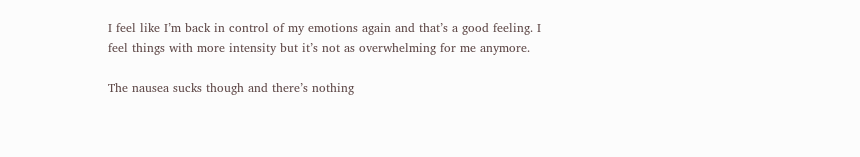I feel like I’m back in control of my emotions again and that’s a good feeling. I feel things with more intensity but it’s not as overwhelming for me anymore.

The nausea sucks though and there’s nothing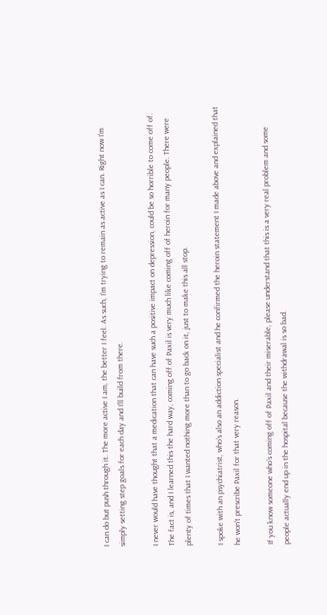I can do but push through it. The more active I am, the better I feel. As such, I’m trying to remain as active as I can. Right now I’m simply setting step goals for each day and I’ll build from there.

I never would have thought that a medication that can have such a positive impact on depression, could be so horrible to come off of. The fact is, and I learned this the hard way, coming off of Paxil is very much like coming off of heroin for many people. There were plenty of times that I wanted nothing more than to go back on it, just to make this all stop.

I spoke with an psychiatrist, who’s also an addiction specialist and he confirmed the heroin statement I made above and explained that he won’t prescribe Paxil for that very reason.

If you know someone who’s coming off of Paxil and their miserable, please understand that this is a very real problem and some people actually end up in the hospital because the withdrawal is so bad.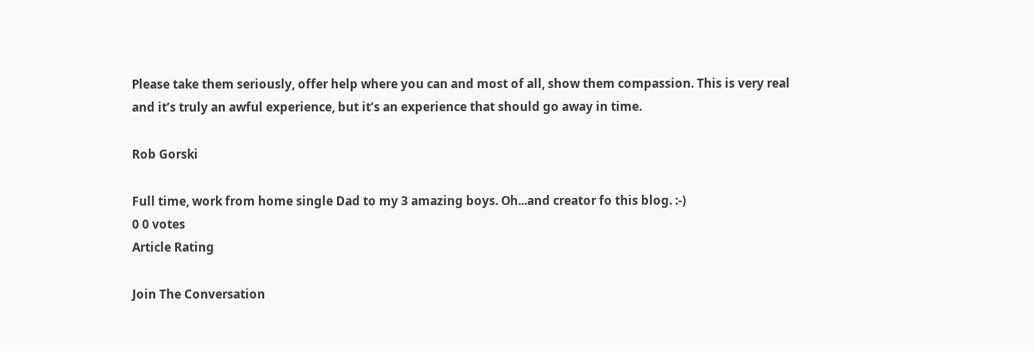Please take them seriously, offer help where you can and most of all, show them compassion. This is very real and it’s truly an awful experience, but it’s an experience that should go away in time.

Rob Gorski

Full time, work from home single Dad to my 3 amazing boys. Oh...and creator fo this blog. :-)
0 0 votes
Article Rating

Join The Conversation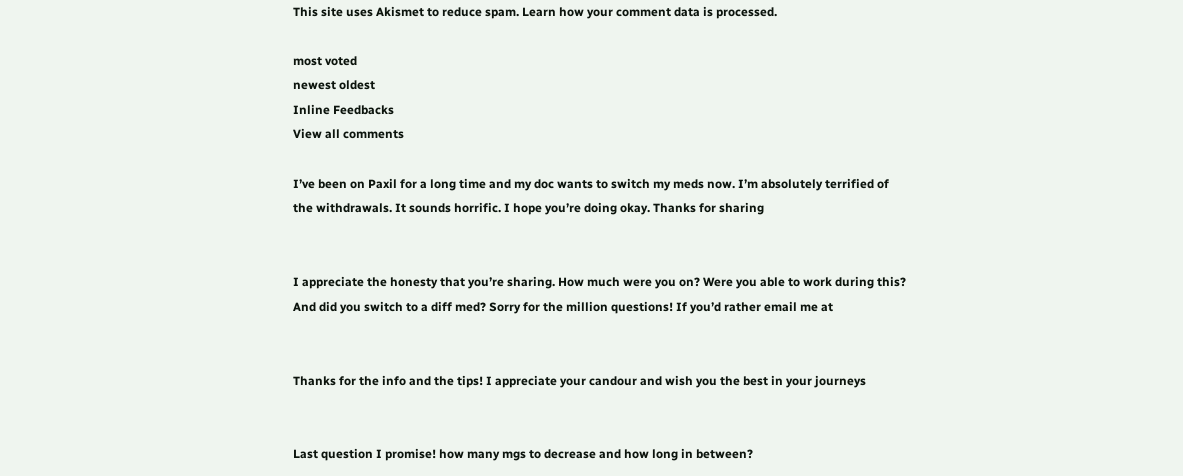This site uses Akismet to reduce spam. Learn how your comment data is processed.

most voted
newest oldest
Inline Feedbacks
View all comments

I’ve been on Paxil for a long time and my doc wants to switch my meds now. I’m absolutely terrified of the withdrawals. It sounds horrific. I hope you’re doing okay. Thanks for sharing


I appreciate the honesty that you’re sharing. How much were you on? Were you able to work during this? And did you switch to a diff med? Sorry for the million questions! If you’d rather email me at


Thanks for the info and the tips! I appreciate your candour and wish you the best in your journeys


Last question I promise! how many mgs to decrease and how long in between?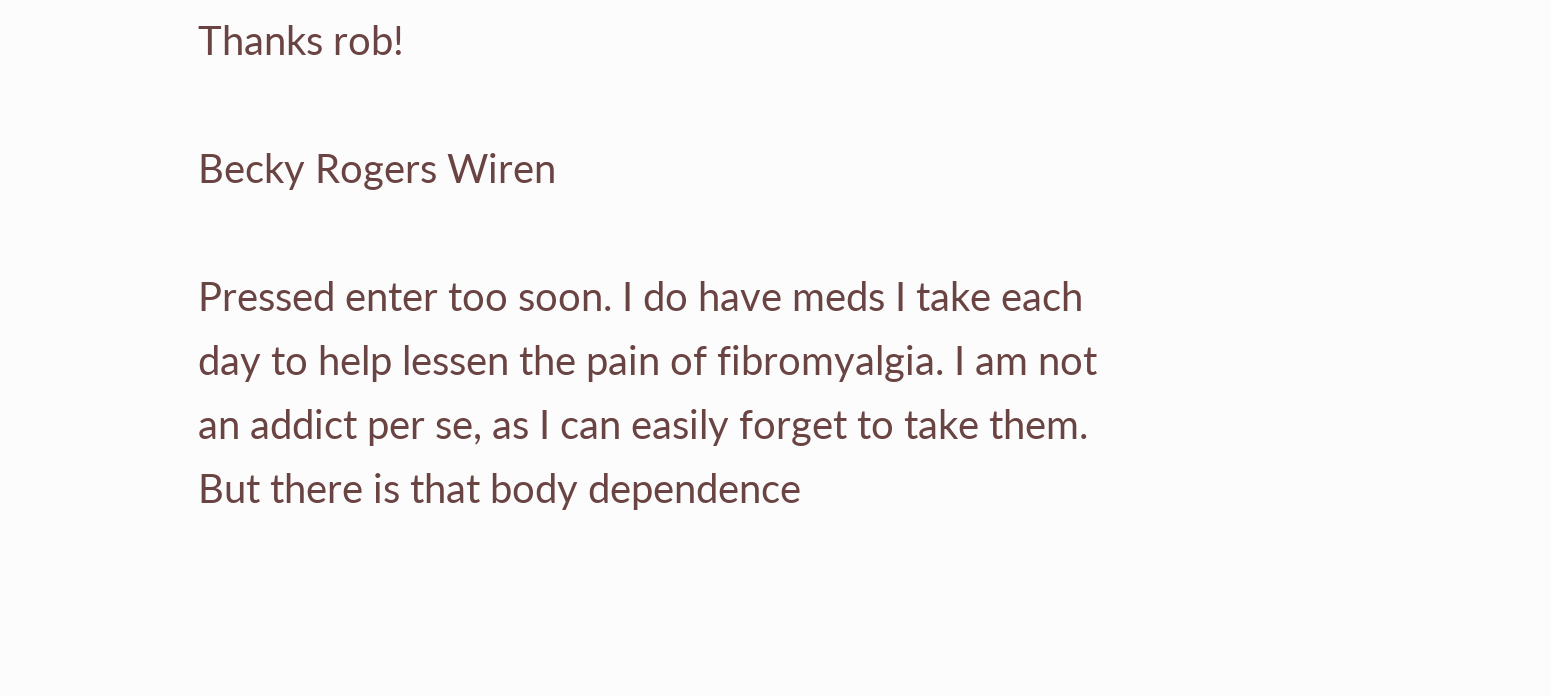Thanks rob!

Becky Rogers Wiren

Pressed enter too soon. I do have meds I take each day to help lessen the pain of fibromyalgia. I am not an addict per se, as I can easily forget to take them. But there is that body dependence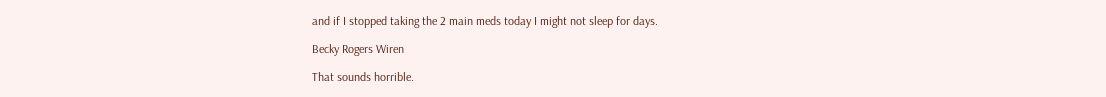and if I stopped taking the 2 main meds today I might not sleep for days.

Becky Rogers Wiren

That sounds horrible.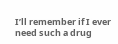I’ll remember if I ever need such a drug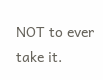NOT to ever take it.